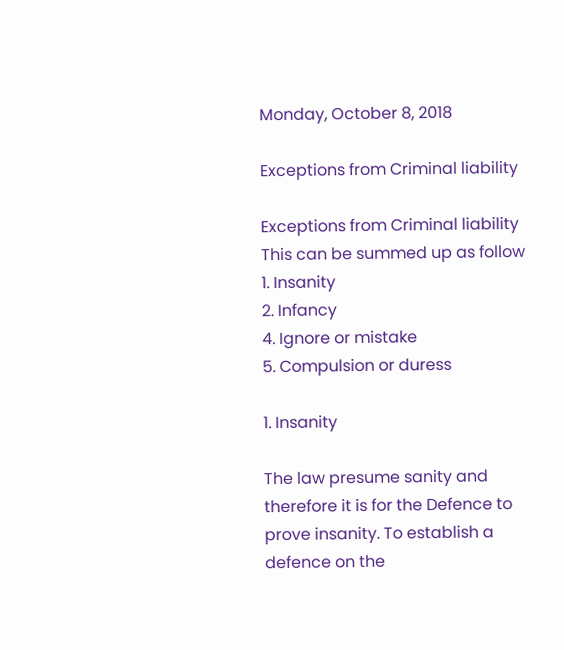Monday, October 8, 2018

Exceptions from Criminal liability

Exceptions from Criminal liability
This can be summed up as follow
1. Insanity
2. Infancy
4. Ignore or mistake
5. Compulsion or duress

1. Insanity

The law presume sanity and therefore it is for the Defence to prove insanity. To establish a defence on the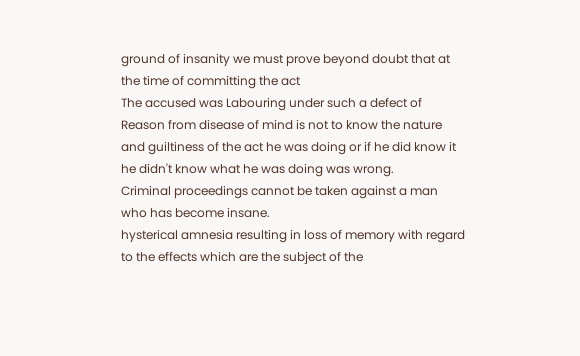ground of insanity we must prove beyond doubt that at the time of committing the act
The accused was Labouring under such a defect of Reason from disease of mind is not to know the nature and guiltiness of the act he was doing or if he did know it he didn't know what he was doing was wrong.
Criminal proceedings cannot be taken against a man who has become insane.
hysterical amnesia resulting in loss of memory with regard to the effects which are the subject of the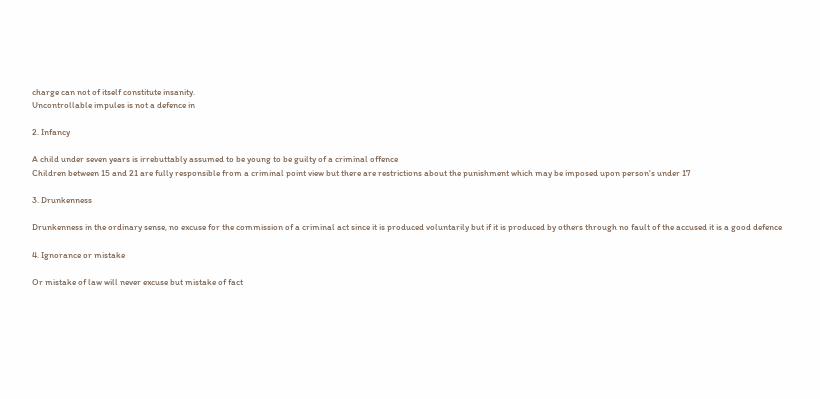charge can not of itself constitute insanity.
Uncontrollable impules is not a defence in

2. Infancy

A child under seven years is irrebuttably assumed to be young to be guilty of a criminal offence
Children between 15 and 21 are fully responsible from a criminal point view but there are restrictions about the punishment which may be imposed upon person's under 17

3. Drunkenness

Drunkenness in the ordinary sense, no excuse for the commission of a criminal act since it is produced voluntarily but if it is produced by others through no fault of the accused it is a good defence

4. Ignorance or mistake

Or mistake of law will never excuse but mistake of fact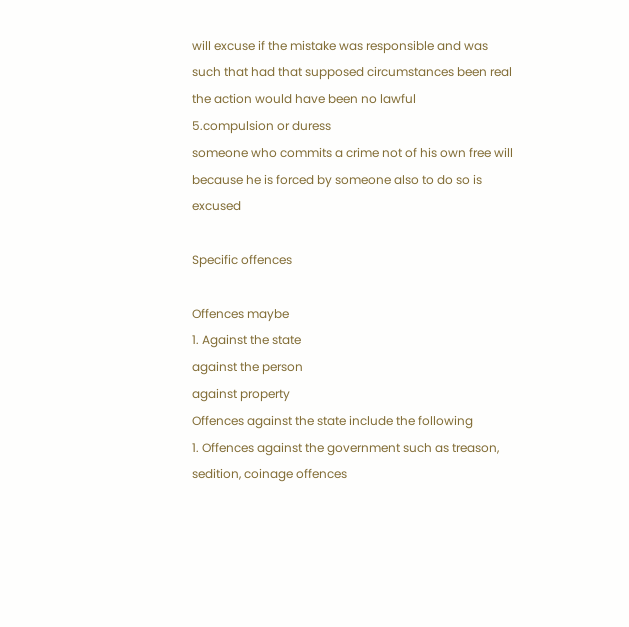will excuse if the mistake was responsible and was such that had that supposed circumstances been real the action would have been no lawful
5.compulsion or duress
someone who commits a crime not of his own free will because he is forced by someone also to do so is excused

Specific offences

Offences maybe
1. Against the state
against the person
against property
Offences against the state include the following
1. Offences against the government such as treason, sedition, coinage offences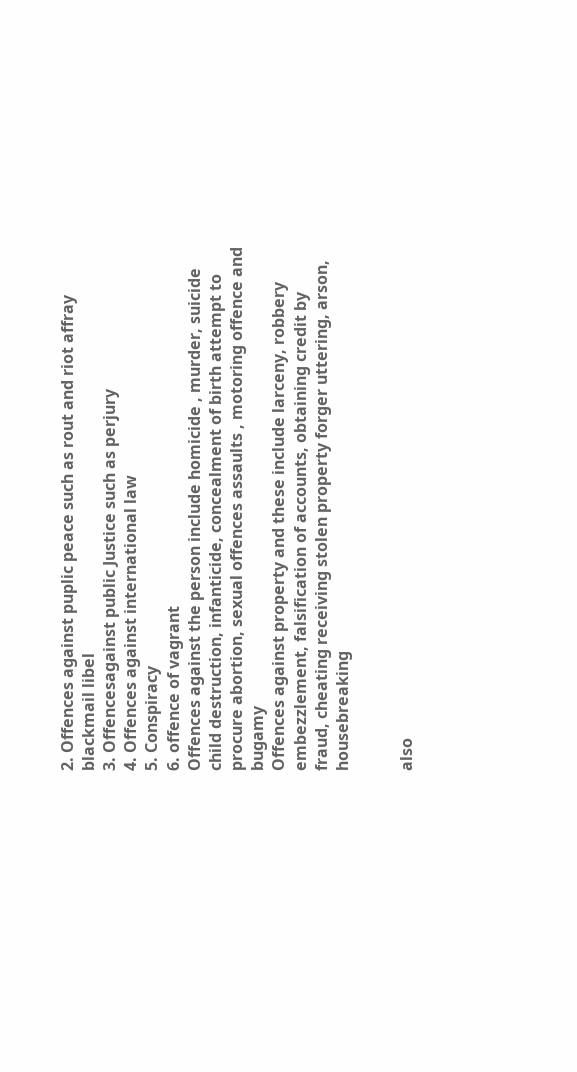2. Offences against puplic peace such as rout and riot affray blackmail libel
3. Offencesagainst public Justice such as perjury
4. Offences against international law
5. Conspiracy
6. offence of vagrant
Offences against the person include homicide , murder, suicide child destruction, infanticide, concealment of birth attempt to procure abortion, sexual offences assaults , motoring offence and bugamy
Offences against property and these include larceny, robbery embezzlement, falsification of accounts, obtaining credit by fraud, cheating receiving stolen property forger uttering, arson, housebreaking


also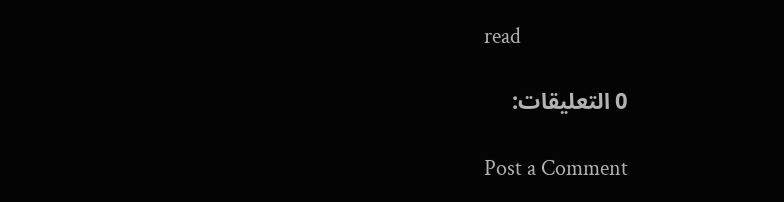read

0 التعليقات:

Post a Comment